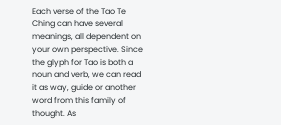Each verse of the Tao Te Ching can have several meanings, all dependent on your own perspective. Since the glyph for Tao is both a noun and verb, we can read it as way, guide or another word from this family of thought. As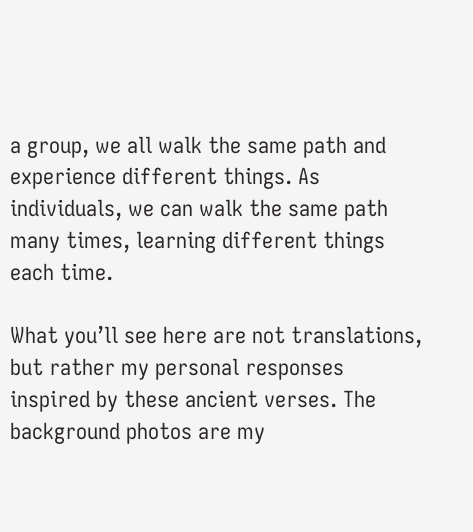a group, we all walk the same path and experience different things. As individuals, we can walk the same path many times, learning different things each time.

What you’ll see here are not translations, but rather my personal responses inspired by these ancient verses. The background photos are my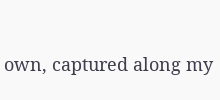own, captured along my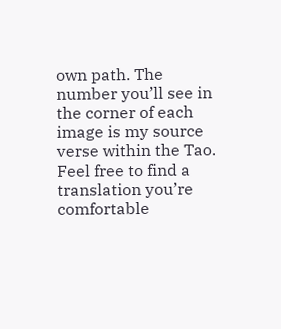own path. The number you’ll see in the corner of each image is my source verse within the Tao. Feel free to find a translation you’re comfortable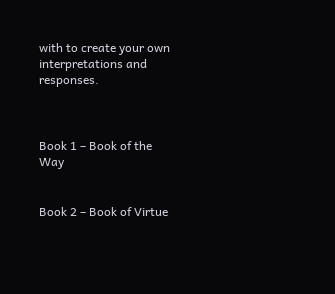with to create your own interpretations and responses.



Book 1 – Book of the Way


Book 2 – Book of Virtue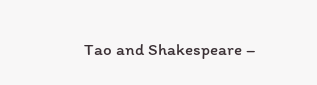Tao and Shakespeare –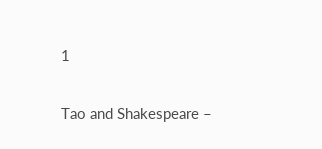1


Tao and Shakespeare –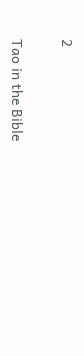2


Tao in the Bible